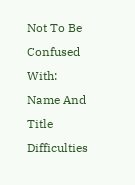Not To Be Confused With: Name And Title Difficulties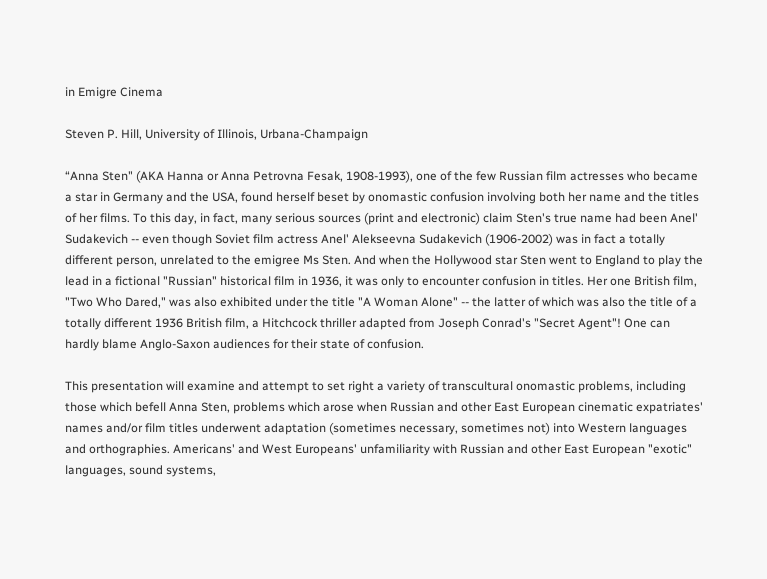in Emigre Cinema

Steven P. Hill, University of Illinois, Urbana-Champaign

“Anna Sten" (AKA Hanna or Anna Petrovna Fesak, 1908-1993), one of the few Russian film actresses who became a star in Germany and the USA, found herself beset by onomastic confusion involving both her name and the titles of her films. To this day, in fact, many serious sources (print and electronic) claim Sten's true name had been Anel' Sudakevich -- even though Soviet film actress Anel' Alekseevna Sudakevich (1906-2002) was in fact a totally different person, unrelated to the emigree Ms Sten. And when the Hollywood star Sten went to England to play the lead in a fictional "Russian" historical film in 1936, it was only to encounter confusion in titles. Her one British film, "Two Who Dared," was also exhibited under the title "A Woman Alone" -- the latter of which was also the title of a totally different 1936 British film, a Hitchcock thriller adapted from Joseph Conrad's "Secret Agent"! One can hardly blame Anglo-Saxon audiences for their state of confusion.

This presentation will examine and attempt to set right a variety of transcultural onomastic problems, including those which befell Anna Sten, problems which arose when Russian and other East European cinematic expatriates' names and/or film titles underwent adaptation (sometimes necessary, sometimes not) into Western languages and orthographies. Americans' and West Europeans' unfamiliarity with Russian and other East European "exotic" languages, sound systems,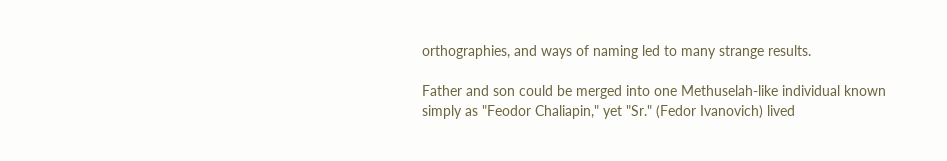orthographies, and ways of naming led to many strange results.

Father and son could be merged into one Methuselah-like individual known simply as "Feodor Chaliapin," yet "Sr." (Fedor Ivanovich) lived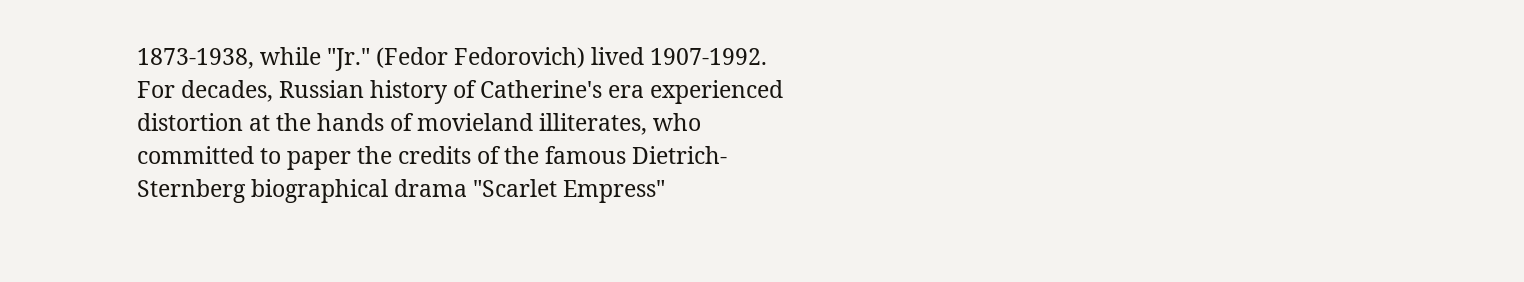1873-1938, while "Jr." (Fedor Fedorovich) lived 1907-1992. For decades, Russian history of Catherine's era experienced distortion at the hands of movieland illiterates, who committed to paper the credits of the famous Dietrich-Sternberg biographical drama "Scarlet Empress"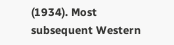(1934). Most subsequent Western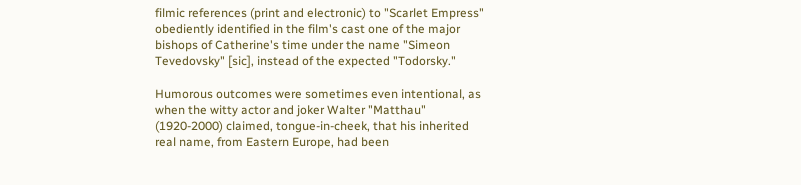filmic references (print and electronic) to "Scarlet Empress" obediently identified in the film's cast one of the major bishops of Catherine's time under the name "Simeon Tevedovsky" [sic], instead of the expected "Todorsky."

Humorous outcomes were sometimes even intentional, as when the witty actor and joker Walter "Matthau" (1920-2000) claimed, tongue-in-cheek, that his inherited real name, from Eastern Europe, had been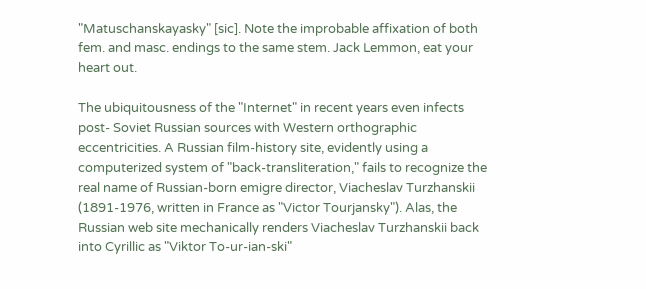"Matuschanskayasky" [sic]. Note the improbable affixation of both fem. and masc. endings to the same stem. Jack Lemmon, eat your heart out.

The ubiquitousness of the "Internet" in recent years even infects post- Soviet Russian sources with Western orthographic eccentricities. A Russian film-history site, evidently using a computerized system of "back-transliteration," fails to recognize the real name of Russian-born emigre director, Viacheslav Turzhanskii (1891-1976, written in France as "Victor Tourjansky"). Alas, the Russian web site mechanically renders Viacheslav Turzhanskii back into Cyrillic as "Viktor To-ur-ian-ski"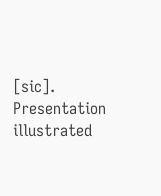[sic]. Presentation illustrated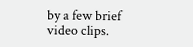by a few brief video clips.